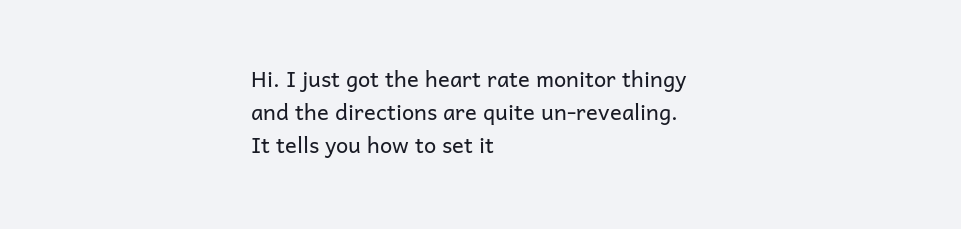Hi. I just got the heart rate monitor thingy and the directions are quite un-revealing. It tells you how to set it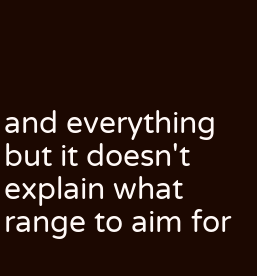and everything but it doesn't explain what range to aim for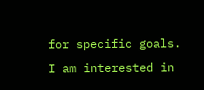for specific goals. I am interested in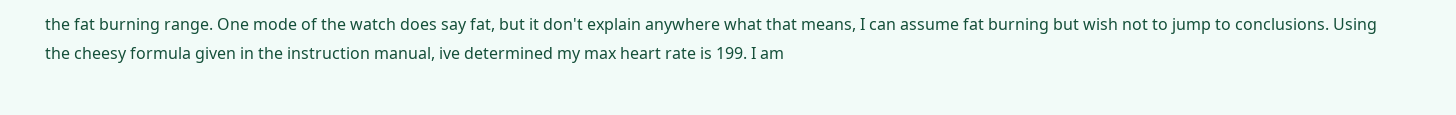the fat burning range. One mode of the watch does say fat, but it don't explain anywhere what that means, I can assume fat burning but wish not to jump to conclusions. Using the cheesy formula given in the instruction manual, ive determined my max heart rate is 199. I am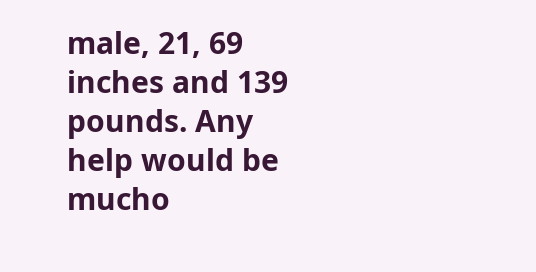male, 21, 69 inches and 139 pounds. Any help would be mucho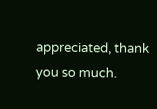appreciated, thank you so much.